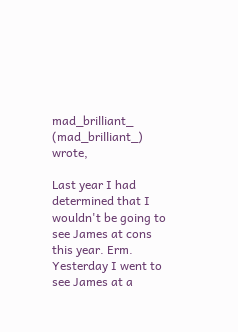mad_brilliant_ (mad_brilliant_) wrote,

Last year I had determined that I wouldn't be going to see James at cons this year. Erm. Yesterday I went to see James at a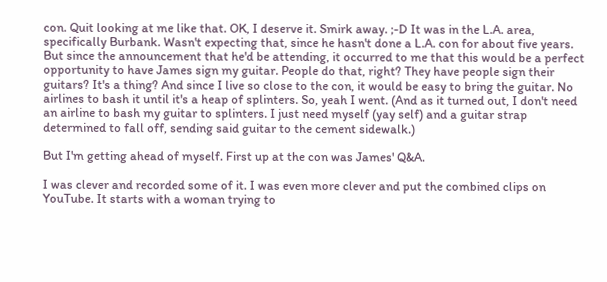con. Quit looking at me like that. OK, I deserve it. Smirk away. ;-D It was in the L.A. area, specifically Burbank. Wasn't expecting that, since he hasn't done a L.A. con for about five years. But since the announcement that he'd be attending, it occurred to me that this would be a perfect opportunity to have James sign my guitar. People do that, right? They have people sign their guitars? It's a thing? And since I live so close to the con, it would be easy to bring the guitar. No airlines to bash it until it's a heap of splinters. So, yeah I went. (And as it turned out, I don't need an airline to bash my guitar to splinters. I just need myself (yay self) and a guitar strap determined to fall off, sending said guitar to the cement sidewalk.)

But I'm getting ahead of myself. First up at the con was James' Q&A.

I was clever and recorded some of it. I was even more clever and put the combined clips on YouTube. It starts with a woman trying to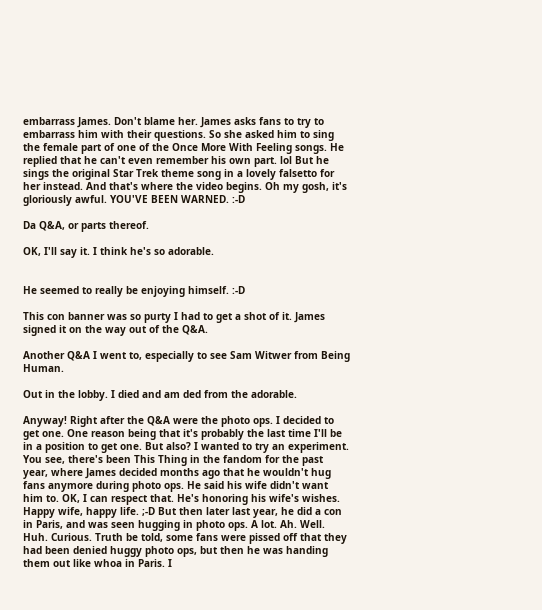embarrass James. Don't blame her. James asks fans to try to embarrass him with their questions. So she asked him to sing the female part of one of the Once More With Feeling songs. He replied that he can't even remember his own part. lol But he sings the original Star Trek theme song in a lovely falsetto for her instead. And that's where the video begins. Oh my gosh, it's gloriously awful. YOU'VE BEEN WARNED. :-D

Da Q&A, or parts thereof.

OK, I'll say it. I think he's so adorable.


He seemed to really be enjoying himself. :-D

This con banner was so purty I had to get a shot of it. James signed it on the way out of the Q&A.

Another Q&A I went to, especially to see Sam Witwer from Being Human.

Out in the lobby. I died and am ded from the adorable.

Anyway! Right after the Q&A were the photo ops. I decided to get one. One reason being that it's probably the last time I'll be in a position to get one. But also? I wanted to try an experiment. You see, there's been This Thing in the fandom for the past year, where James decided months ago that he wouldn't hug fans anymore during photo ops. He said his wife didn't want him to. OK, I can respect that. He's honoring his wife's wishes. Happy wife, happy life. ;-D But then later last year, he did a con in Paris, and was seen hugging in photo ops. A lot. Ah. Well. Huh. Curious. Truth be told, some fans were pissed off that they had been denied huggy photo ops, but then he was handing them out like whoa in Paris. I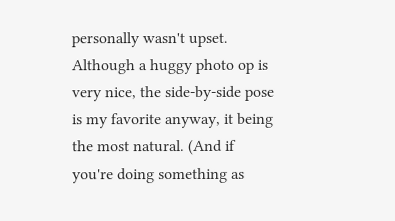personally wasn't upset. Although a huggy photo op is very nice, the side-by-side pose is my favorite anyway, it being the most natural. (And if you're doing something as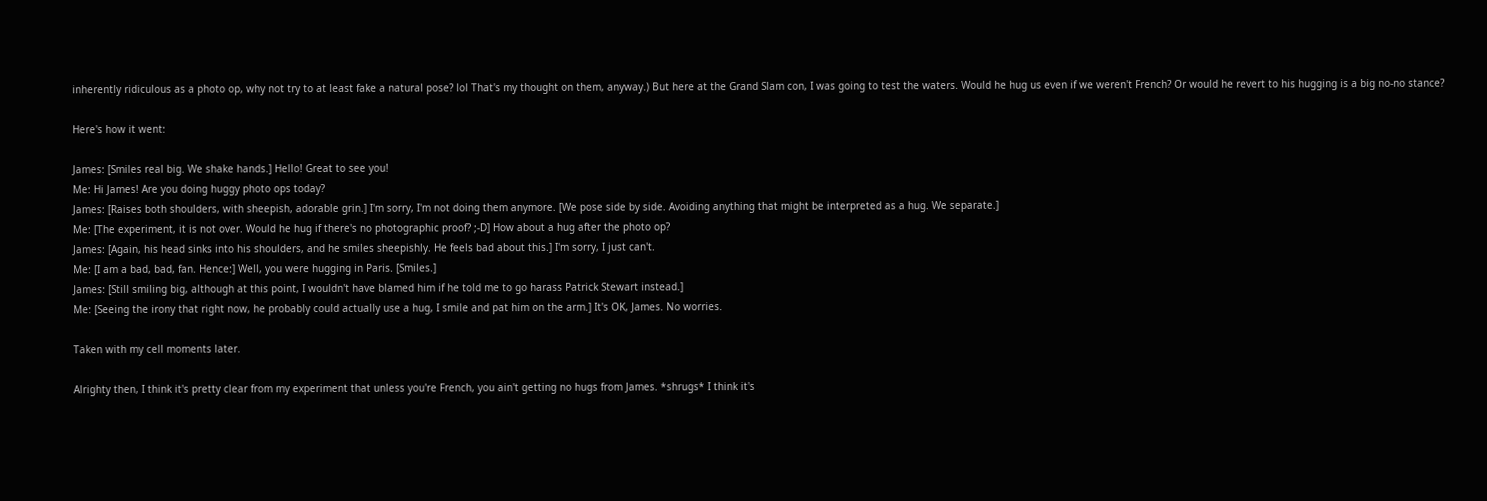inherently ridiculous as a photo op, why not try to at least fake a natural pose? lol That's my thought on them, anyway.) But here at the Grand Slam con, I was going to test the waters. Would he hug us even if we weren't French? Or would he revert to his hugging is a big no-no stance?

Here's how it went:

James: [Smiles real big. We shake hands.] Hello! Great to see you!
Me: Hi James! Are you doing huggy photo ops today?
James: [Raises both shoulders, with sheepish, adorable grin.] I'm sorry, I'm not doing them anymore. [We pose side by side. Avoiding anything that might be interpreted as a hug. We separate.]
Me: [The experiment, it is not over. Would he hug if there's no photographic proof? ;-D] How about a hug after the photo op?
James: [Again, his head sinks into his shoulders, and he smiles sheepishly. He feels bad about this.] I'm sorry, I just can't.
Me: [I am a bad, bad, fan. Hence:] Well, you were hugging in Paris. [Smiles.]
James: [Still smiling big, although at this point, I wouldn't have blamed him if he told me to go harass Patrick Stewart instead.]
Me: [Seeing the irony that right now, he probably could actually use a hug, I smile and pat him on the arm.] It's OK, James. No worries.

Taken with my cell moments later.

Alrighty then, I think it's pretty clear from my experiment that unless you're French, you ain't getting no hugs from James. *shrugs* I think it's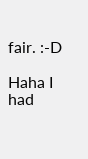fair. :-D

Haha I had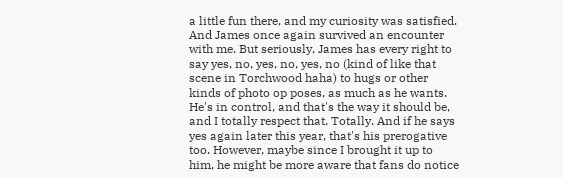a little fun there, and my curiosity was satisfied. And James once again survived an encounter with me. But seriously, James has every right to say yes, no, yes, no, yes, no (kind of like that scene in Torchwood haha) to hugs or other kinds of photo op poses, as much as he wants. He's in control, and that's the way it should be, and I totally respect that. Totally. And if he says yes again later this year, that's his prerogative too. However, maybe since I brought it up to him, he might be more aware that fans do notice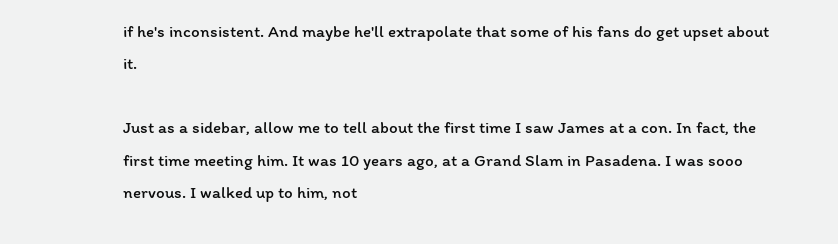if he's inconsistent. And maybe he'll extrapolate that some of his fans do get upset about it.

Just as a sidebar, allow me to tell about the first time I saw James at a con. In fact, the first time meeting him. It was 10 years ago, at a Grand Slam in Pasadena. I was sooo nervous. I walked up to him, not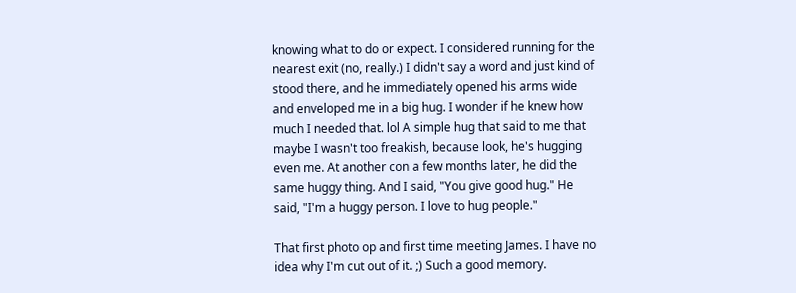knowing what to do or expect. I considered running for the nearest exit (no, really.) I didn't say a word and just kind of stood there, and he immediately opened his arms wide and enveloped me in a big hug. I wonder if he knew how much I needed that. lol A simple hug that said to me that maybe I wasn't too freakish, because look, he's hugging even me. At another con a few months later, he did the same huggy thing. And I said, "You give good hug." He said, "I'm a huggy person. I love to hug people."

That first photo op and first time meeting James. I have no idea why I'm cut out of it. ;) Such a good memory.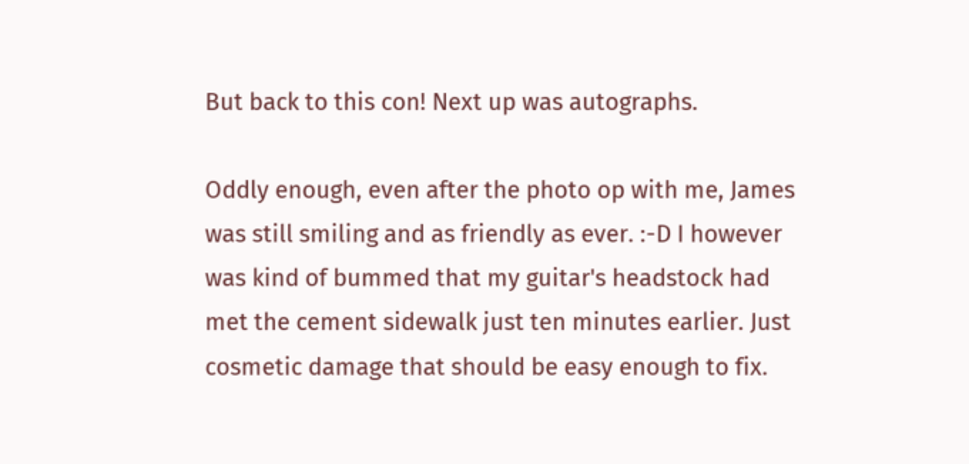But back to this con! Next up was autographs.

Oddly enough, even after the photo op with me, James was still smiling and as friendly as ever. :-D I however was kind of bummed that my guitar's headstock had met the cement sidewalk just ten minutes earlier. Just cosmetic damage that should be easy enough to fix.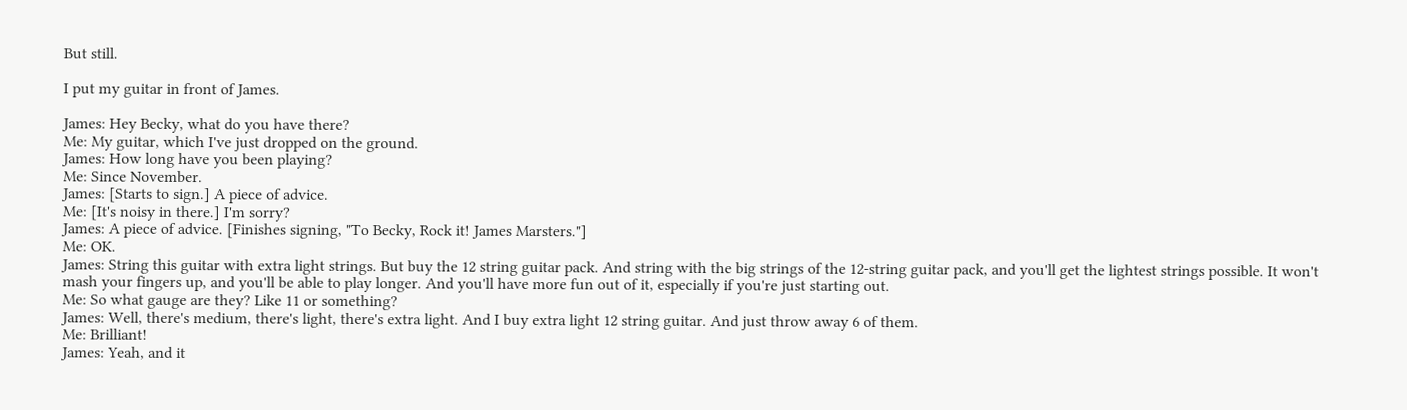But still.

I put my guitar in front of James.

James: Hey Becky, what do you have there?
Me: My guitar, which I've just dropped on the ground.
James: How long have you been playing?
Me: Since November.
James: [Starts to sign.] A piece of advice.
Me: [It's noisy in there.] I'm sorry?
James: A piece of advice. [Finishes signing, "To Becky, Rock it! James Marsters."]
Me: OK.
James: String this guitar with extra light strings. But buy the 12 string guitar pack. And string with the big strings of the 12-string guitar pack, and you'll get the lightest strings possible. It won't mash your fingers up, and you'll be able to play longer. And you'll have more fun out of it, especially if you're just starting out.
Me: So what gauge are they? Like 11 or something?
James: Well, there's medium, there's light, there's extra light. And I buy extra light 12 string guitar. And just throw away 6 of them.
Me: Brilliant!
James: Yeah, and it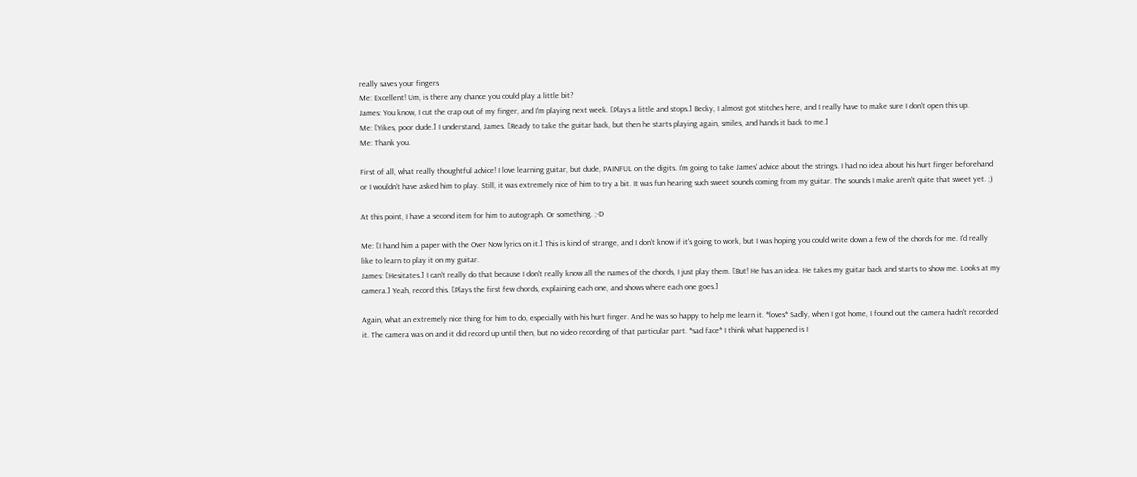really saves your fingers
Me: Excellent! Um, is there any chance you could play a little bit?
James: You know, I cut the crap out of my finger, and I'm playing next week. [Plays a little and stops.] Becky, I almost got stitches here, and I really have to make sure I don't open this up.
Me: [Yikes, poor dude.] I understand, James. [Ready to take the guitar back, but then he starts playing again, smiles, and hands it back to me.]
Me: Thank you.

First of all, what really thoughtful advice! I love learning guitar, but dude, PAINFUL on the digits. I'm going to take James' advice about the strings. I had no idea about his hurt finger beforehand or I wouldn't have asked him to play. Still, it was extremely nice of him to try a bit. It was fun hearing such sweet sounds coming from my guitar. The sounds I make aren't quite that sweet yet. ;)

At this point, I have a second item for him to autograph. Or something. ;-D

Me: [I hand him a paper with the Over Now lyrics on it.] This is kind of strange, and I don't know if it's going to work, but I was hoping you could write down a few of the chords for me. I'd really like to learn to play it on my guitar.
James: [Hesitates.] I can't really do that because I don't really know all the names of the chords, I just play them. [But! He has an idea. He takes my guitar back and starts to show me. Looks at my camera.] Yeah, record this. [Plays the first few chords, explaining each one, and shows where each one goes.]

Again, what an extremely nice thing for him to do, especially with his hurt finger. And he was so happy to help me learn it. *loves* Sadly, when I got home, I found out the camera hadn't recorded it. The camera was on and it did record up until then, but no video recording of that particular part. *sad face* I think what happened is I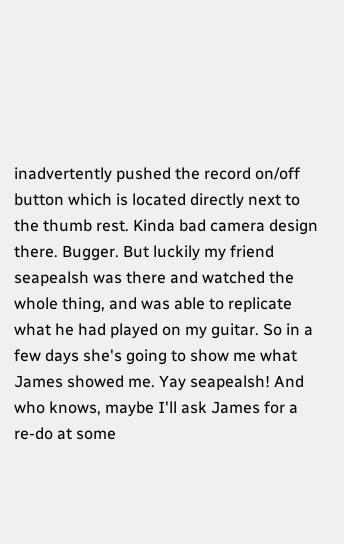inadvertently pushed the record on/off button which is located directly next to the thumb rest. Kinda bad camera design there. Bugger. But luckily my friend seapealsh was there and watched the whole thing, and was able to replicate what he had played on my guitar. So in a few days she's going to show me what James showed me. Yay seapealsh! And who knows, maybe I'll ask James for a re-do at some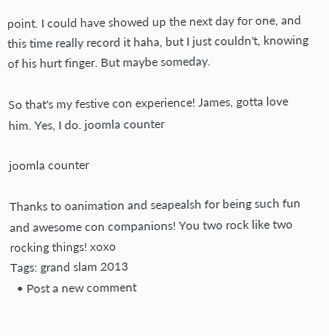point. I could have showed up the next day for one, and this time really record it haha, but I just couldn't, knowing of his hurt finger. But maybe someday.

So that's my festive con experience! James, gotta love him. Yes, I do. joomla counter

joomla counter

Thanks to oanimation and seapealsh for being such fun and awesome con companions! You two rock like two rocking things! xoxo
Tags: grand slam 2013
  • Post a new comment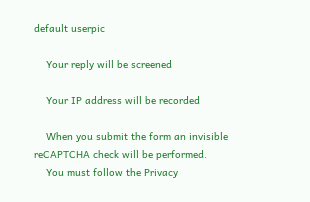default userpic

    Your reply will be screened

    Your IP address will be recorded

    When you submit the form an invisible reCAPTCHA check will be performed.
    You must follow the Privacy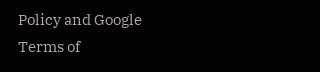Policy and Google Terms of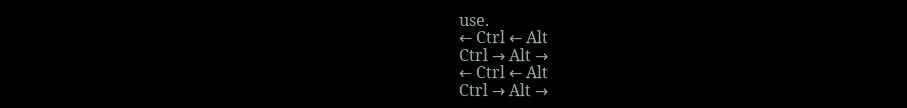use.
← Ctrl ← Alt
Ctrl → Alt →
← Ctrl ← Alt
Ctrl → Alt →